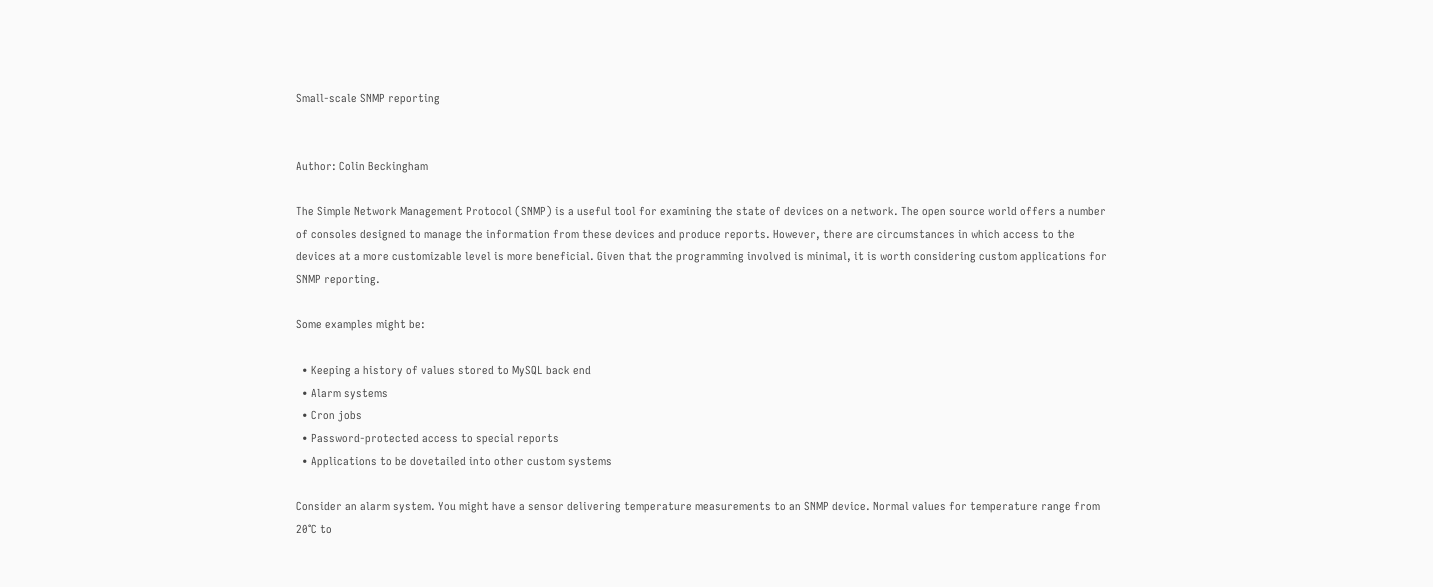Small-scale SNMP reporting


Author: Colin Beckingham

The Simple Network Management Protocol (SNMP) is a useful tool for examining the state of devices on a network. The open source world offers a number of consoles designed to manage the information from these devices and produce reports. However, there are circumstances in which access to the devices at a more customizable level is more beneficial. Given that the programming involved is minimal, it is worth considering custom applications for SNMP reporting.

Some examples might be:

  • Keeping a history of values stored to MySQL back end
  • Alarm systems
  • Cron jobs
  • Password-protected access to special reports
  • Applications to be dovetailed into other custom systems

Consider an alarm system. You might have a sensor delivering temperature measurements to an SNMP device. Normal values for temperature range from 20°C to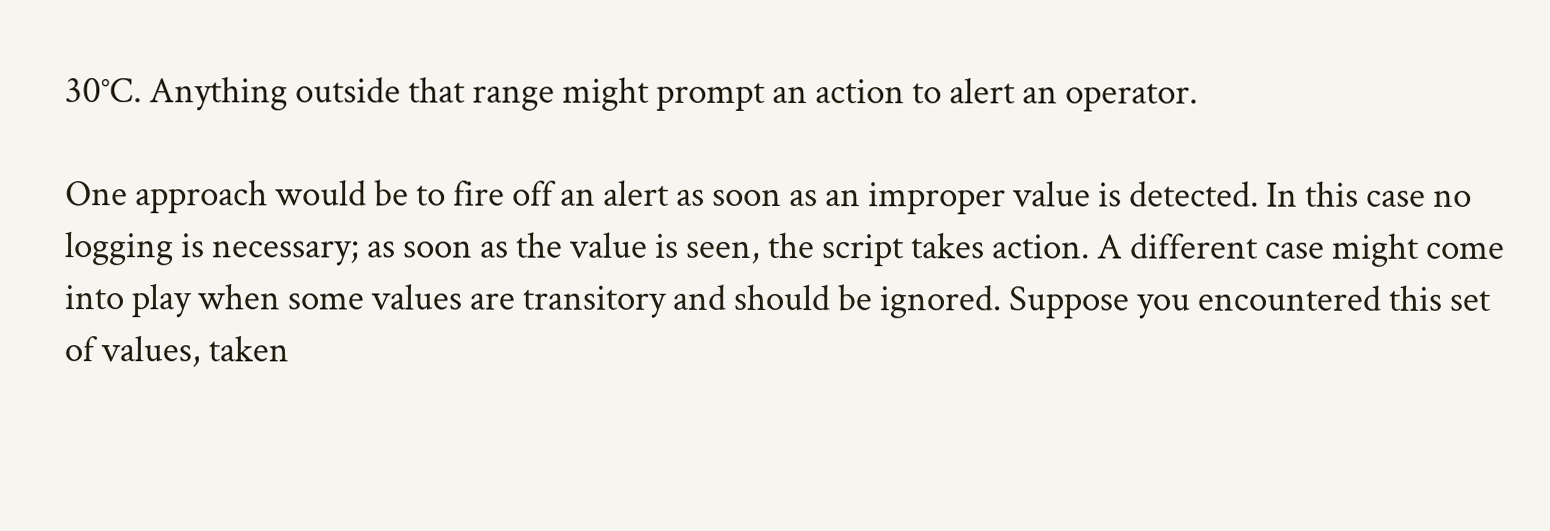30°C. Anything outside that range might prompt an action to alert an operator.

One approach would be to fire off an alert as soon as an improper value is detected. In this case no logging is necessary; as soon as the value is seen, the script takes action. A different case might come into play when some values are transitory and should be ignored. Suppose you encountered this set of values, taken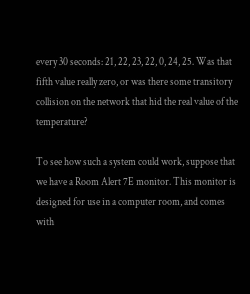every 30 seconds: 21, 22, 23, 22, 0, 24, 25. Was that fifth value really zero, or was there some transitory collision on the network that hid the real value of the temperature?

To see how such a system could work, suppose that we have a Room Alert 7E monitor. This monitor is designed for use in a computer room, and comes with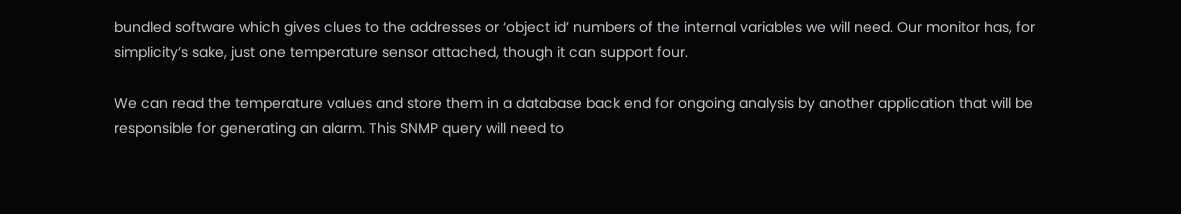bundled software which gives clues to the addresses or ‘object id’ numbers of the internal variables we will need. Our monitor has, for simplicity’s sake, just one temperature sensor attached, though it can support four.

We can read the temperature values and store them in a database back end for ongoing analysis by another application that will be responsible for generating an alarm. This SNMP query will need to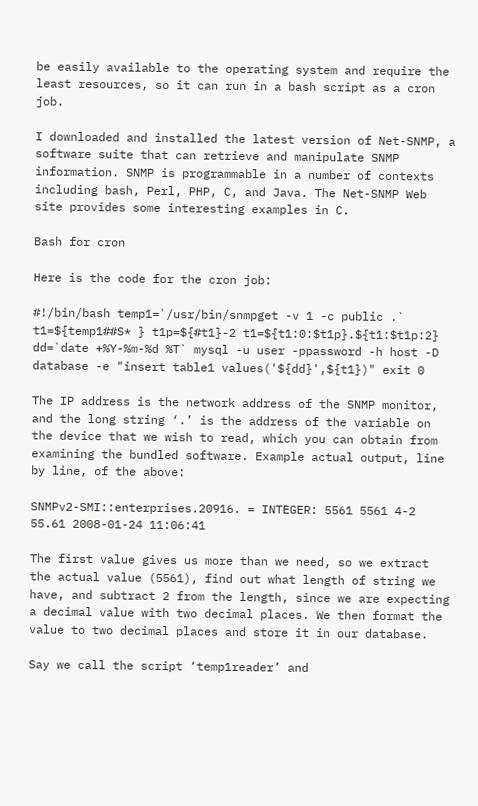be easily available to the operating system and require the least resources, so it can run in a bash script as a cron job.

I downloaded and installed the latest version of Net-SNMP, a software suite that can retrieve and manipulate SNMP information. SNMP is programmable in a number of contexts including bash, Perl, PHP, C, and Java. The Net-SNMP Web site provides some interesting examples in C.

Bash for cron

Here is the code for the cron job:

#!/bin/bash temp1=`/usr/bin/snmpget -v 1 -c public .` t1=${temp1##S* } t1p=${#t1}-2 t1=${t1:0:$t1p}.${t1:$t1p:2} dd=`date +%Y-%m-%d %T` mysql -u user -ppassword -h host -D database -e "insert table1 values('${dd}',${t1})" exit 0

The IP address is the network address of the SNMP monitor, and the long string ‘.’ is the address of the variable on the device that we wish to read, which you can obtain from examining the bundled software. Example actual output, line by line, of the above:

SNMPv2-SMI::enterprises.20916. = INTEGER: 5561 5561 4-2 55.61 2008-01-24 11:06:41

The first value gives us more than we need, so we extract the actual value (5561), find out what length of string we have, and subtract 2 from the length, since we are expecting a decimal value with two decimal places. We then format the value to two decimal places and store it in our database.

Say we call the script ‘temp1reader’ and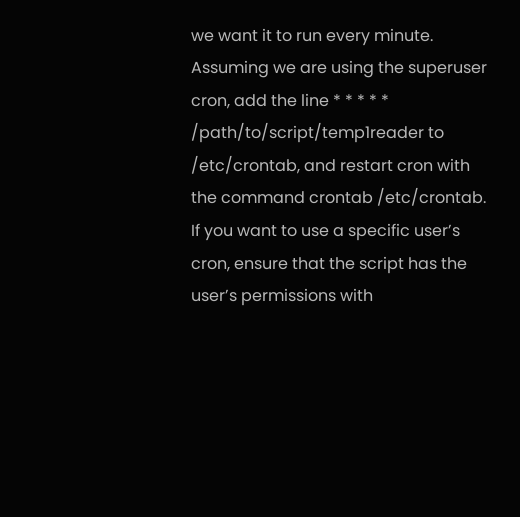we want it to run every minute. Assuming we are using the superuser cron, add the line * * * * * /path/to/script/temp1reader to /etc/crontab, and restart cron with the command crontab /etc/crontab. If you want to use a specific user’s cron, ensure that the script has the user’s permissions with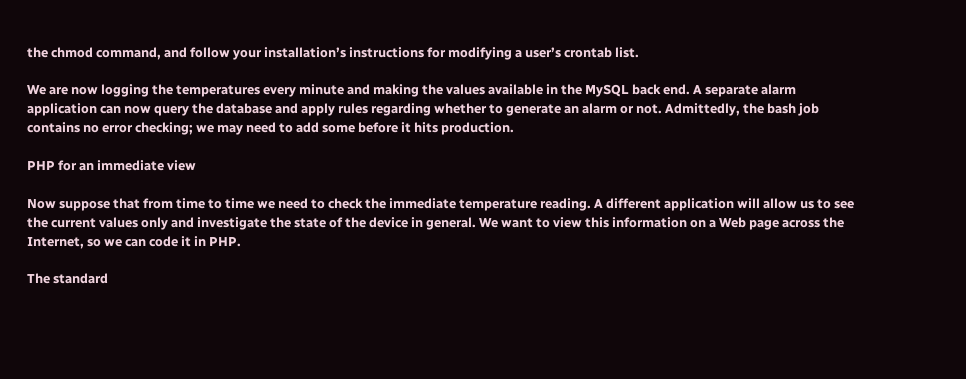the chmod command, and follow your installation’s instructions for modifying a user’s crontab list.

We are now logging the temperatures every minute and making the values available in the MySQL back end. A separate alarm application can now query the database and apply rules regarding whether to generate an alarm or not. Admittedly, the bash job contains no error checking; we may need to add some before it hits production.

PHP for an immediate view

Now suppose that from time to time we need to check the immediate temperature reading. A different application will allow us to see the current values only and investigate the state of the device in general. We want to view this information on a Web page across the Internet, so we can code it in PHP.

The standard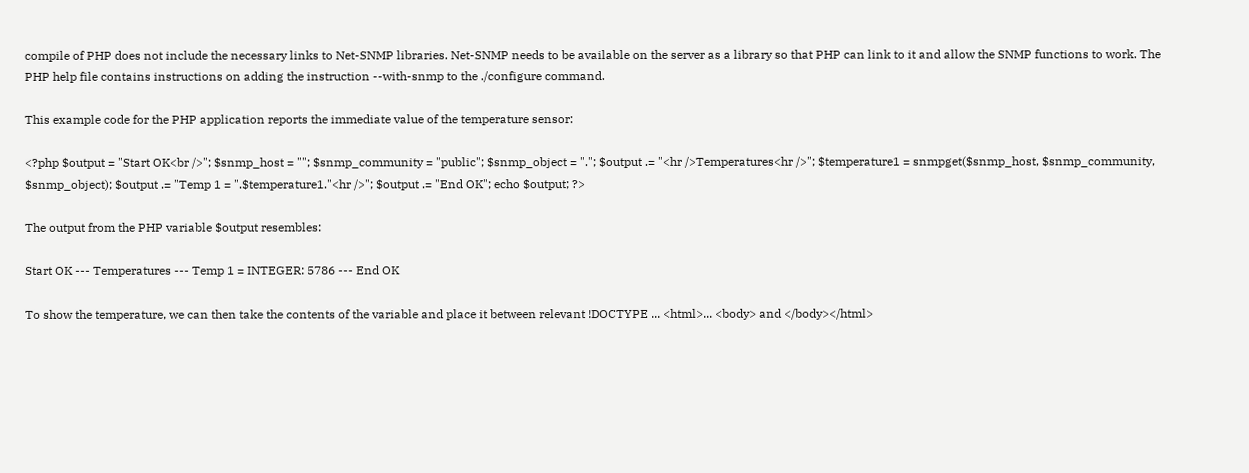compile of PHP does not include the necessary links to Net-SNMP libraries. Net-SNMP needs to be available on the server as a library so that PHP can link to it and allow the SNMP functions to work. The PHP help file contains instructions on adding the instruction --with-snmp to the ./configure command.

This example code for the PHP application reports the immediate value of the temperature sensor:

<?php $output = "Start OK<br />"; $snmp_host = ""; $snmp_community = "public"; $snmp_object = "."; $output .= "<hr />Temperatures<hr />"; $temperature1 = snmpget($snmp_host, $snmp_community, $snmp_object); $output .= "Temp 1 = ".$temperature1."<hr />"; $output .= "End OK"; echo $output; ?>

The output from the PHP variable $output resembles:

Start OK --- Temperatures --- Temp 1 = INTEGER: 5786 --- End OK

To show the temperature, we can then take the contents of the variable and place it between relevant !DOCTYPE ... <html>... <body> and </body></html>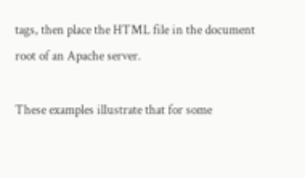tags, then place the HTML file in the document root of an Apache server.

These examples illustrate that for some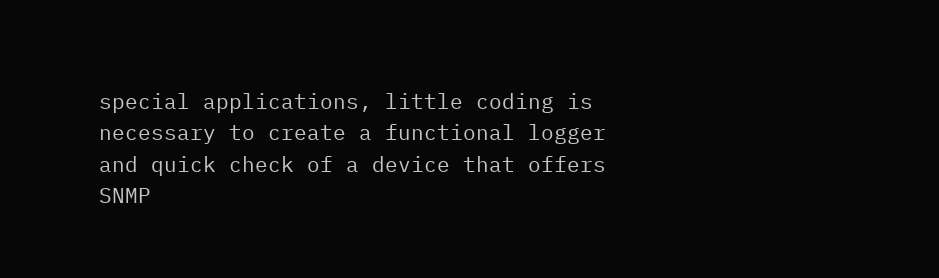special applications, little coding is necessary to create a functional logger and quick check of a device that offers SNMP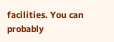facilities. You can probably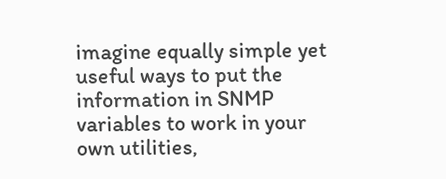imagine equally simple yet useful ways to put the information in SNMP variables to work in your own utilities,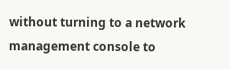without turning to a network management console to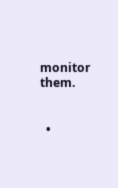monitor them.


  •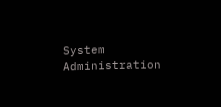System Administration